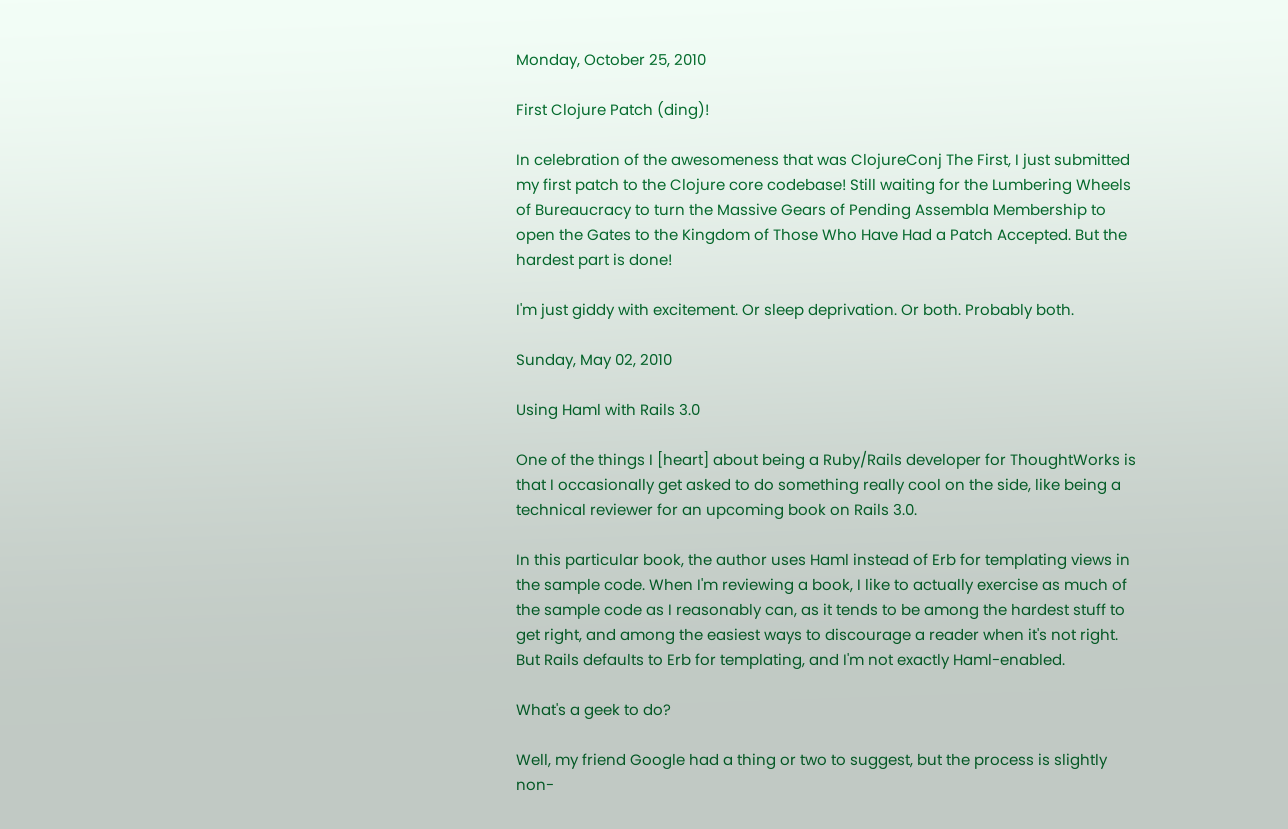Monday, October 25, 2010

First Clojure Patch (ding)!

In celebration of the awesomeness that was ClojureConj The First, I just submitted my first patch to the Clojure core codebase! Still waiting for the Lumbering Wheels of Bureaucracy to turn the Massive Gears of Pending Assembla Membership to open the Gates to the Kingdom of Those Who Have Had a Patch Accepted. But the hardest part is done!

I'm just giddy with excitement. Or sleep deprivation. Or both. Probably both.

Sunday, May 02, 2010

Using Haml with Rails 3.0

One of the things I [heart] about being a Ruby/Rails developer for ThoughtWorks is that I occasionally get asked to do something really cool on the side, like being a technical reviewer for an upcoming book on Rails 3.0.

In this particular book, the author uses Haml instead of Erb for templating views in the sample code. When I'm reviewing a book, I like to actually exercise as much of the sample code as I reasonably can, as it tends to be among the hardest stuff to get right, and among the easiest ways to discourage a reader when it's not right. But Rails defaults to Erb for templating, and I'm not exactly Haml-enabled.

What's a geek to do?

Well, my friend Google had a thing or two to suggest, but the process is slightly non-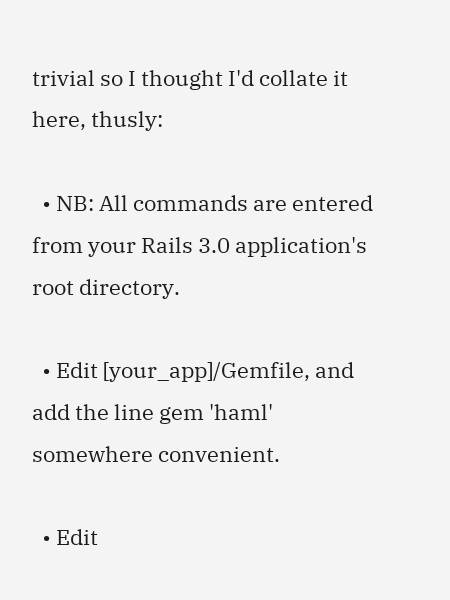trivial so I thought I'd collate it here, thusly:

  • NB: All commands are entered from your Rails 3.0 application's root directory.

  • Edit [your_app]/Gemfile, and add the line gem 'haml' somewhere convenient.

  • Edit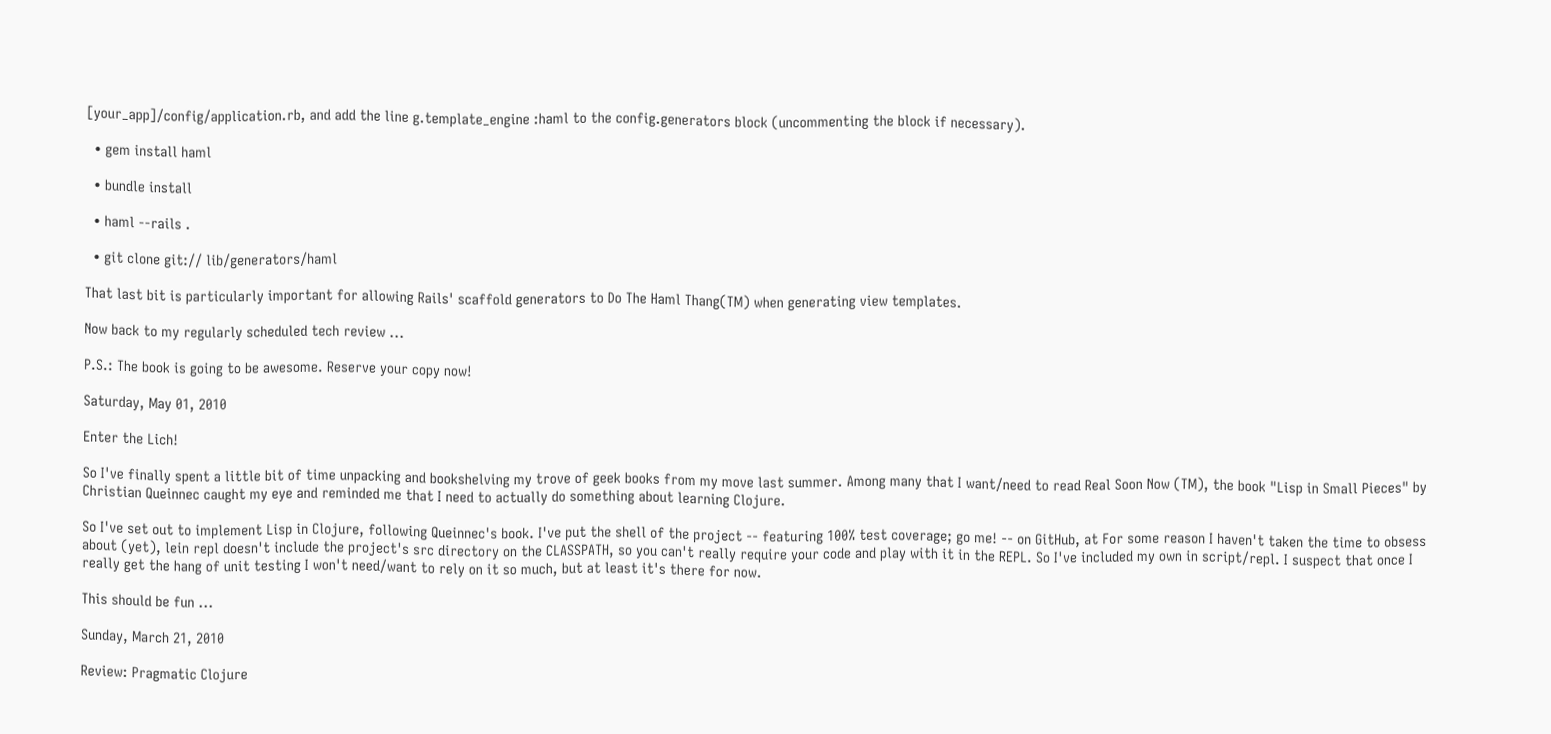[your_app]/config/application.rb, and add the line g.template_engine :haml to the config.generators block (uncommenting the block if necessary).

  • gem install haml

  • bundle install

  • haml --rails .

  • git clone git:// lib/generators/haml

That last bit is particularly important for allowing Rails' scaffold generators to Do The Haml Thang(TM) when generating view templates.

Now back to my regularly scheduled tech review ...

P.S.: The book is going to be awesome. Reserve your copy now!

Saturday, May 01, 2010

Enter the Lich!

So I've finally spent a little bit of time unpacking and bookshelving my trove of geek books from my move last summer. Among many that I want/need to read Real Soon Now (TM), the book "Lisp in Small Pieces" by Christian Queinnec caught my eye and reminded me that I need to actually do something about learning Clojure.

So I've set out to implement Lisp in Clojure, following Queinnec's book. I've put the shell of the project -- featuring 100% test coverage; go me! -- on GitHub, at For some reason I haven't taken the time to obsess about (yet), lein repl doesn't include the project's src directory on the CLASSPATH, so you can't really require your code and play with it in the REPL. So I've included my own in script/repl. I suspect that once I really get the hang of unit testing I won't need/want to rely on it so much, but at least it's there for now.

This should be fun ...

Sunday, March 21, 2010

Review: Pragmatic Clojure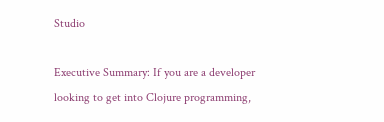Studio

Executive Summary: If you are a developer looking to get into Clojure programming,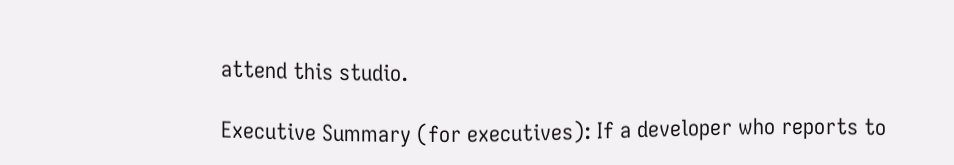attend this studio.

Executive Summary (for executives): If a developer who reports to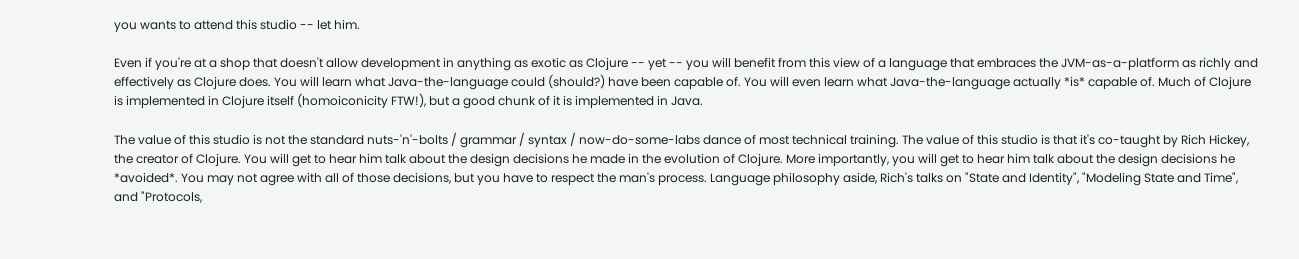you wants to attend this studio -- let him.

Even if you're at a shop that doesn't allow development in anything as exotic as Clojure -- yet -- you will benefit from this view of a language that embraces the JVM-as-a-platform as richly and effectively as Clojure does. You will learn what Java-the-language could (should?) have been capable of. You will even learn what Java-the-language actually *is* capable of. Much of Clojure is implemented in Clojure itself (homoiconicity FTW!), but a good chunk of it is implemented in Java.

The value of this studio is not the standard nuts-'n'-bolts / grammar / syntax / now-do-some-labs dance of most technical training. The value of this studio is that it's co-taught by Rich Hickey, the creator of Clojure. You will get to hear him talk about the design decisions he made in the evolution of Clojure. More importantly, you will get to hear him talk about the design decisions he *avoided*. You may not agree with all of those decisions, but you have to respect the man's process. Language philosophy aside, Rich's talks on "State and Identity", "Modeling State and Time", and "Protocols,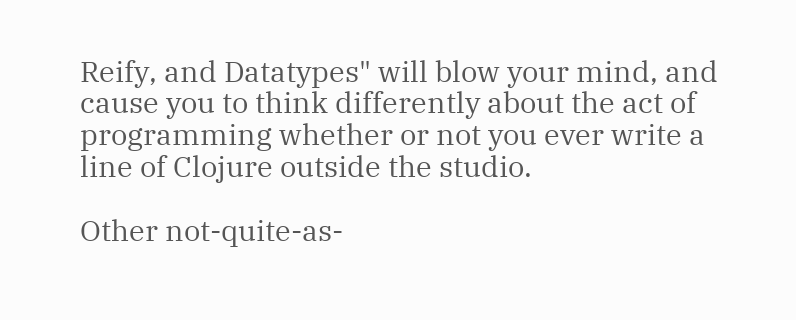Reify, and Datatypes" will blow your mind, and cause you to think differently about the act of programming whether or not you ever write a line of Clojure outside the studio.

Other not-quite-as-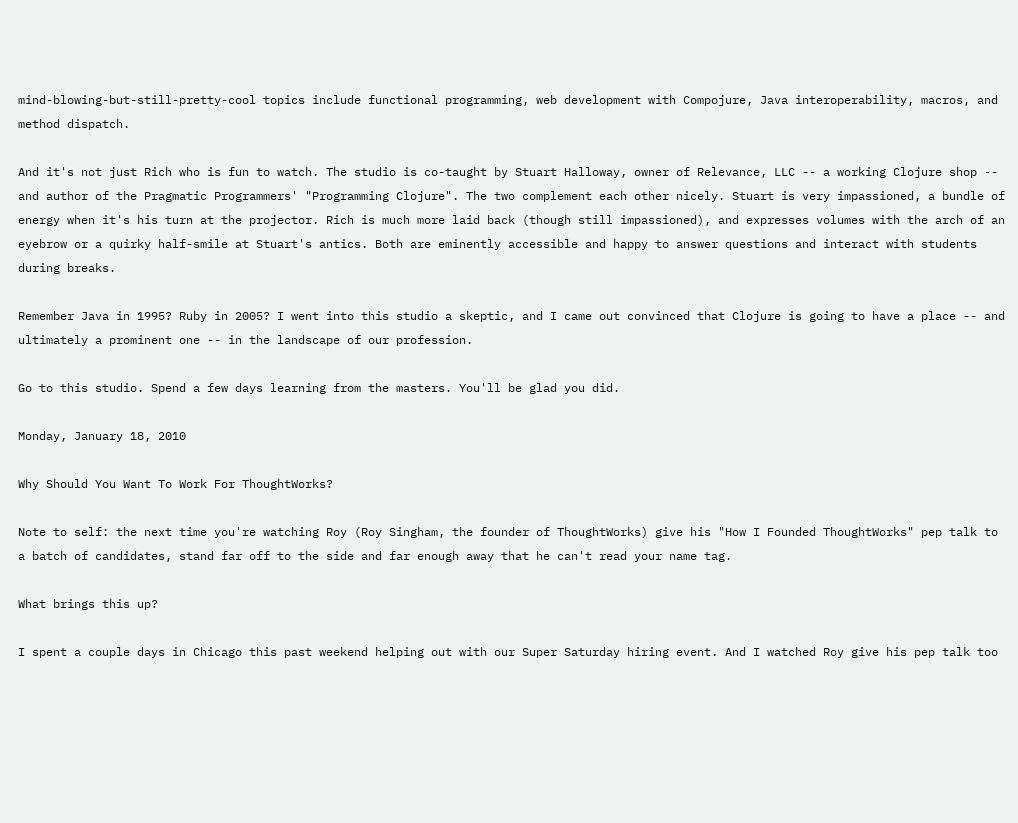mind-blowing-but-still-pretty-cool topics include functional programming, web development with Compojure, Java interoperability, macros, and method dispatch.

And it's not just Rich who is fun to watch. The studio is co-taught by Stuart Halloway, owner of Relevance, LLC -- a working Clojure shop -- and author of the Pragmatic Programmers' "Programming Clojure". The two complement each other nicely. Stuart is very impassioned, a bundle of energy when it's his turn at the projector. Rich is much more laid back (though still impassioned), and expresses volumes with the arch of an eyebrow or a quirky half-smile at Stuart's antics. Both are eminently accessible and happy to answer questions and interact with students during breaks.

Remember Java in 1995? Ruby in 2005? I went into this studio a skeptic, and I came out convinced that Clojure is going to have a place -- and ultimately a prominent one -- in the landscape of our profession.

Go to this studio. Spend a few days learning from the masters. You'll be glad you did.

Monday, January 18, 2010

Why Should You Want To Work For ThoughtWorks?

Note to self: the next time you're watching Roy (Roy Singham, the founder of ThoughtWorks) give his "How I Founded ThoughtWorks" pep talk to a batch of candidates, stand far off to the side and far enough away that he can't read your name tag.

What brings this up?

I spent a couple days in Chicago this past weekend helping out with our Super Saturday hiring event. And I watched Roy give his pep talk too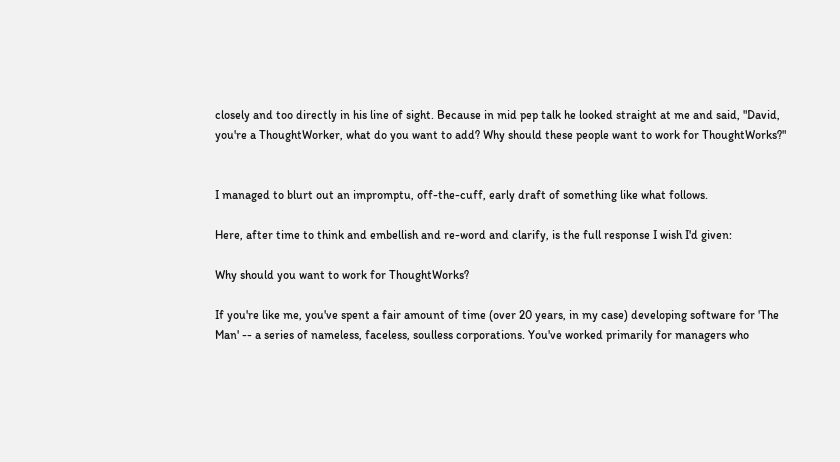closely and too directly in his line of sight. Because in mid pep talk he looked straight at me and said, "David, you're a ThoughtWorker, what do you want to add? Why should these people want to work for ThoughtWorks?"


I managed to blurt out an impromptu, off-the-cuff, early draft of something like what follows.

Here, after time to think and embellish and re-word and clarify, is the full response I wish I'd given:

Why should you want to work for ThoughtWorks?

If you're like me, you've spent a fair amount of time (over 20 years, in my case) developing software for 'The Man' -- a series of nameless, faceless, soulless corporations. You've worked primarily for managers who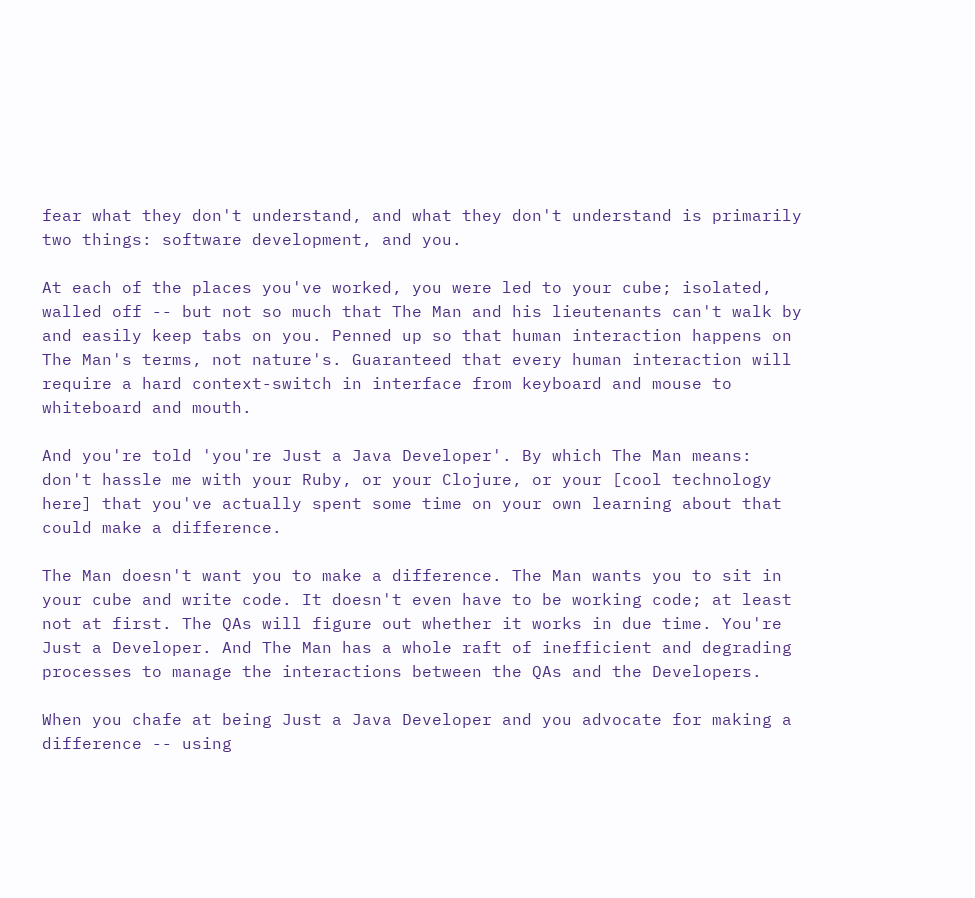fear what they don't understand, and what they don't understand is primarily two things: software development, and you.

At each of the places you've worked, you were led to your cube; isolated, walled off -- but not so much that The Man and his lieutenants can't walk by and easily keep tabs on you. Penned up so that human interaction happens on The Man's terms, not nature's. Guaranteed that every human interaction will require a hard context-switch in interface from keyboard and mouse to whiteboard and mouth.

And you're told 'you're Just a Java Developer'. By which The Man means: don't hassle me with your Ruby, or your Clojure, or your [cool technology here] that you've actually spent some time on your own learning about that could make a difference.

The Man doesn't want you to make a difference. The Man wants you to sit in your cube and write code. It doesn't even have to be working code; at least not at first. The QAs will figure out whether it works in due time. You're Just a Developer. And The Man has a whole raft of inefficient and degrading processes to manage the interactions between the QAs and the Developers.

When you chafe at being Just a Java Developer and you advocate for making a difference -- using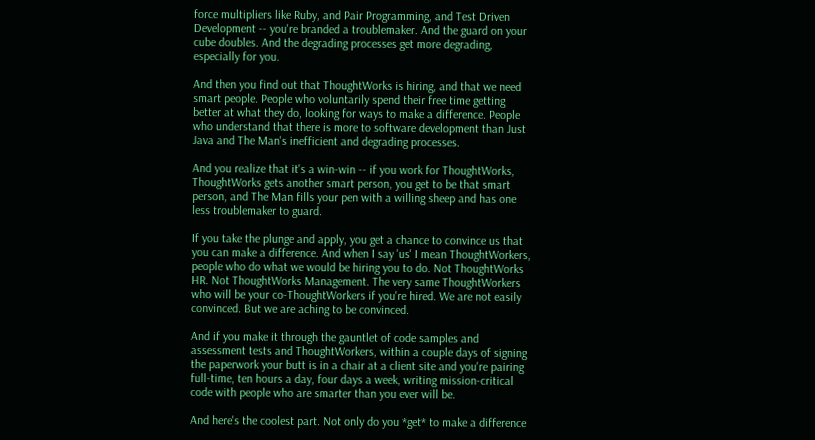force multipliers like Ruby, and Pair Programming, and Test Driven Development -- you're branded a troublemaker. And the guard on your cube doubles. And the degrading processes get more degrading, especially for you.

And then you find out that ThoughtWorks is hiring, and that we need smart people. People who voluntarily spend their free time getting better at what they do, looking for ways to make a difference. People who understand that there is more to software development than Just Java and The Man's inefficient and degrading processes.

And you realize that it's a win-win -- if you work for ThoughtWorks, ThoughtWorks gets another smart person, you get to be that smart person, and The Man fills your pen with a willing sheep and has one less troublemaker to guard.

If you take the plunge and apply, you get a chance to convince us that you can make a difference. And when I say 'us' I mean ThoughtWorkers, people who do what we would be hiring you to do. Not ThoughtWorks HR. Not ThoughtWorks Management. The very same ThoughtWorkers who will be your co-ThoughtWorkers if you're hired. We are not easily convinced. But we are aching to be convinced.

And if you make it through the gauntlet of code samples and assessment tests and ThoughtWorkers, within a couple days of signing the paperwork your butt is in a chair at a client site and you're pairing full-time, ten hours a day, four days a week, writing mission-critical code with people who are smarter than you ever will be.

And here's the coolest part. Not only do you *get* to make a difference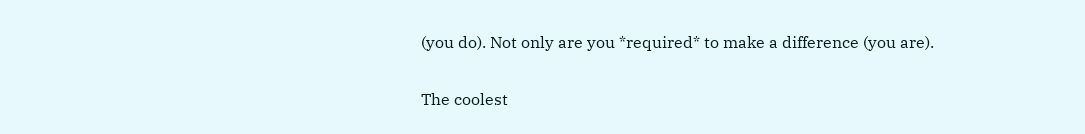(you do). Not only are you *required* to make a difference (you are).

The coolest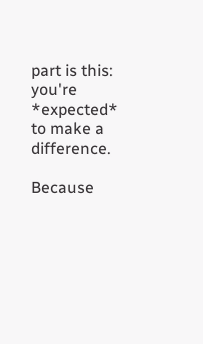part is this: you're *expected* to make a difference.

Because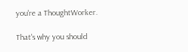you're a ThoughtWorker.

That's why you should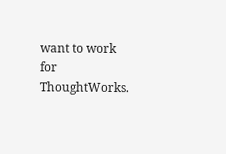want to work for ThoughtWorks.